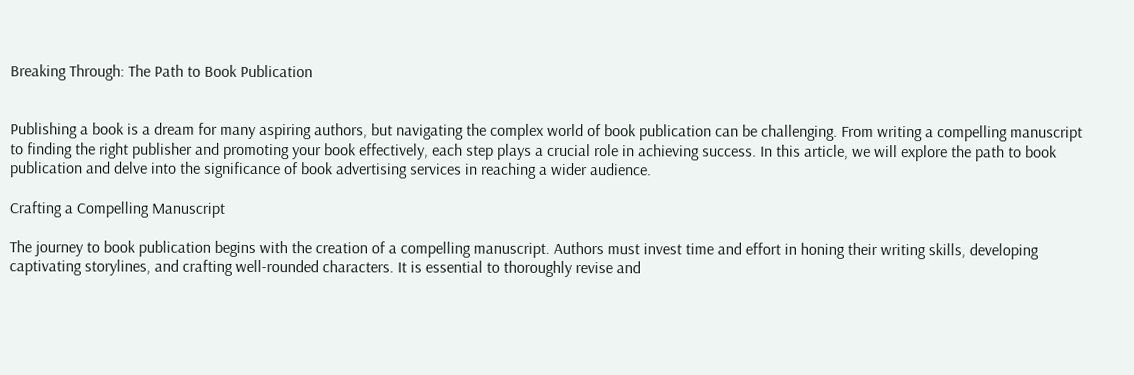Breaking Through: The Path to Book Publication


Publishing a book is a dream for many aspiring authors, but navigating the complex world of book publication can be challenging. From writing a compelling manuscript to finding the right publisher and promoting your book effectively, each step plays a crucial role in achieving success. In this article, we will explore the path to book publication and delve into the significance of book advertising services in reaching a wider audience.

Crafting a Compelling Manuscript

The journey to book publication begins with the creation of a compelling manuscript. Authors must invest time and effort in honing their writing skills, developing captivating storylines, and crafting well-rounded characters. It is essential to thoroughly revise and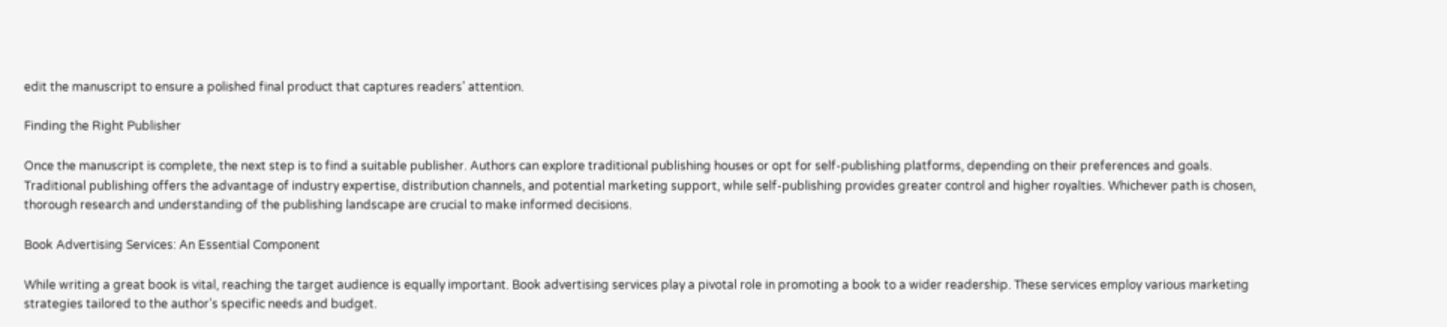edit the manuscript to ensure a polished final product that captures readers’ attention.

Finding the Right Publisher

Once the manuscript is complete, the next step is to find a suitable publisher. Authors can explore traditional publishing houses or opt for self-publishing platforms, depending on their preferences and goals. Traditional publishing offers the advantage of industry expertise, distribution channels, and potential marketing support, while self-publishing provides greater control and higher royalties. Whichever path is chosen, thorough research and understanding of the publishing landscape are crucial to make informed decisions.

Book Advertising Services: An Essential Component

While writing a great book is vital, reaching the target audience is equally important. Book advertising services play a pivotal role in promoting a book to a wider readership. These services employ various marketing strategies tailored to the author’s specific needs and budget.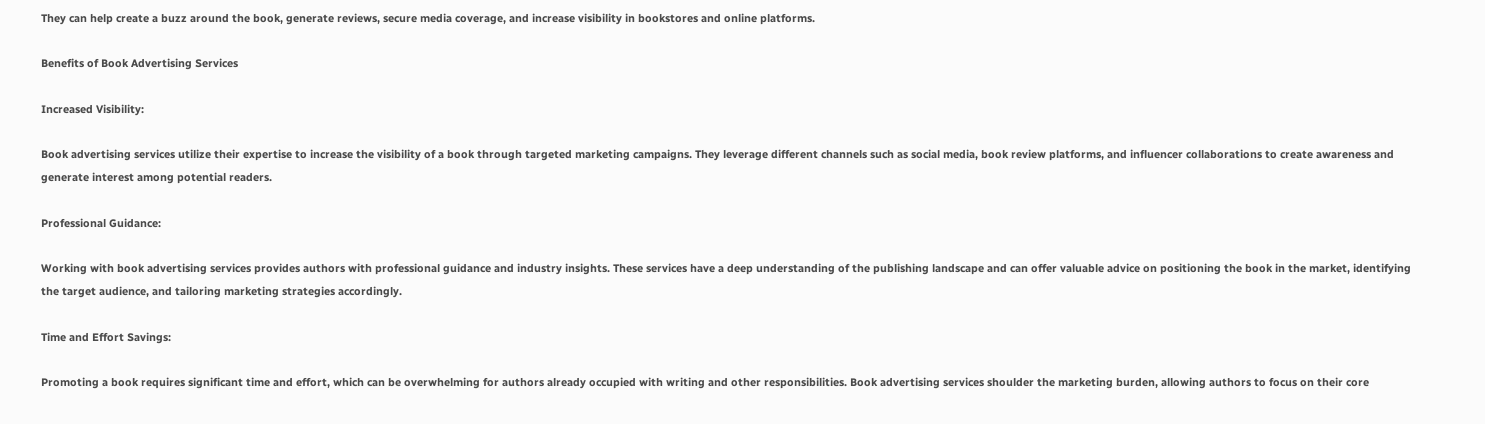They can help create a buzz around the book, generate reviews, secure media coverage, and increase visibility in bookstores and online platforms.

Benefits of Book Advertising Services

Increased Visibility:

Book advertising services utilize their expertise to increase the visibility of a book through targeted marketing campaigns. They leverage different channels such as social media, book review platforms, and influencer collaborations to create awareness and generate interest among potential readers.

Professional Guidance:

Working with book advertising services provides authors with professional guidance and industry insights. These services have a deep understanding of the publishing landscape and can offer valuable advice on positioning the book in the market, identifying the target audience, and tailoring marketing strategies accordingly.

Time and Effort Savings:

Promoting a book requires significant time and effort, which can be overwhelming for authors already occupied with writing and other responsibilities. Book advertising services shoulder the marketing burden, allowing authors to focus on their core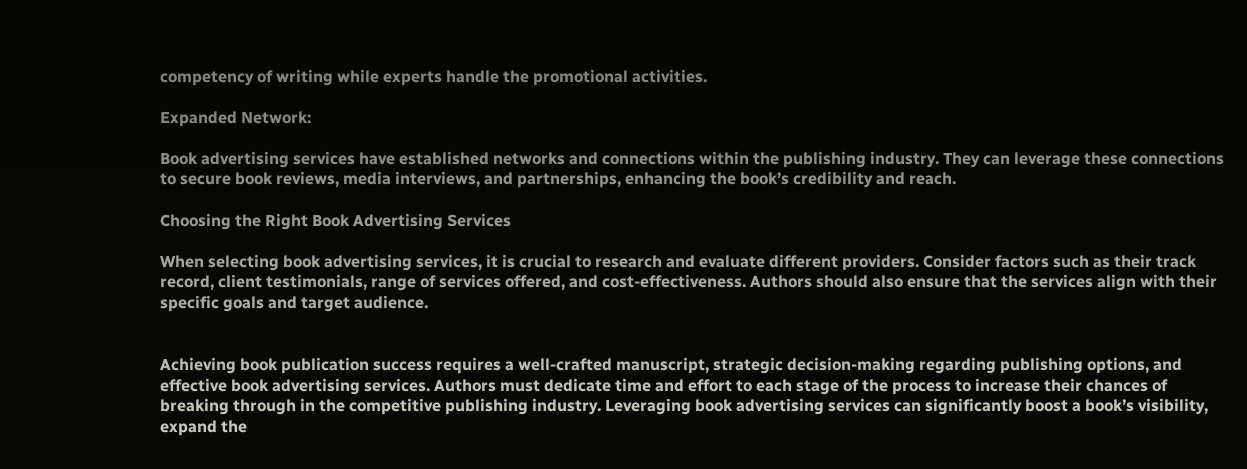competency of writing while experts handle the promotional activities.

Expanded Network:

Book advertising services have established networks and connections within the publishing industry. They can leverage these connections to secure book reviews, media interviews, and partnerships, enhancing the book’s credibility and reach.

Choosing the Right Book Advertising Services

When selecting book advertising services, it is crucial to research and evaluate different providers. Consider factors such as their track record, client testimonials, range of services offered, and cost-effectiveness. Authors should also ensure that the services align with their specific goals and target audience.


Achieving book publication success requires a well-crafted manuscript, strategic decision-making regarding publishing options, and effective book advertising services. Authors must dedicate time and effort to each stage of the process to increase their chances of breaking through in the competitive publishing industry. Leveraging book advertising services can significantly boost a book’s visibility, expand the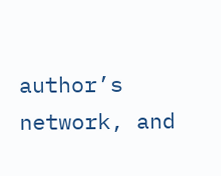author’s network, and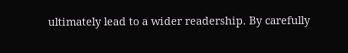ultimately lead to a wider readership. By carefully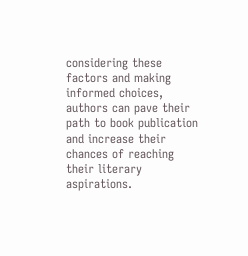considering these factors and making informed choices, authors can pave their path to book publication and increase their chances of reaching their literary aspirations.